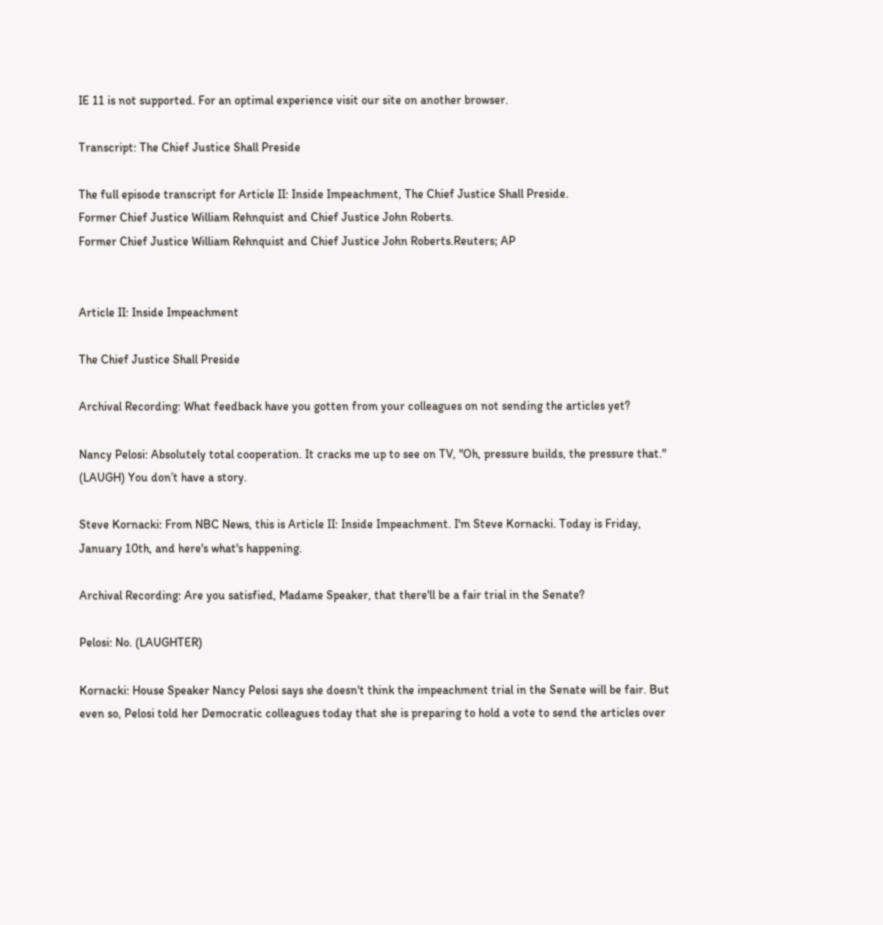IE 11 is not supported. For an optimal experience visit our site on another browser.

Transcript: The Chief Justice Shall Preside

The full episode transcript for Article II: Inside Impeachment, The Chief Justice Shall Preside.
Former Chief Justice William Rehnquist and Chief Justice John Roberts.
Former Chief Justice William Rehnquist and Chief Justice John Roberts.Reuters; AP


Article II: Inside Impeachment

The Chief Justice Shall Preside

Archival Recording: What feedback have you gotten from your colleagues on not sending the articles yet?

Nancy Pelosi: Absolutely total cooperation. It cracks me up to see on TV, "Oh, pressure builds, the pressure that." (LAUGH) You don’t have a story.

Steve Kornacki: From NBC News, this is Article II: Inside Impeachment. I'm Steve Kornacki. Today is Friday, January 10th, and here's what's happening.

Archival Recording: Are you satisfied, Madame Speaker, that there'll be a fair trial in the Senate?

Pelosi: No. (LAUGHTER)

Kornacki: House Speaker Nancy Pelosi says she doesn't think the impeachment trial in the Senate will be fair. But even so, Pelosi told her Democratic colleagues today that she is preparing to hold a vote to send the articles over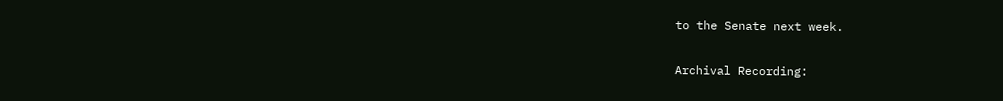to the Senate next week.

Archival Recording: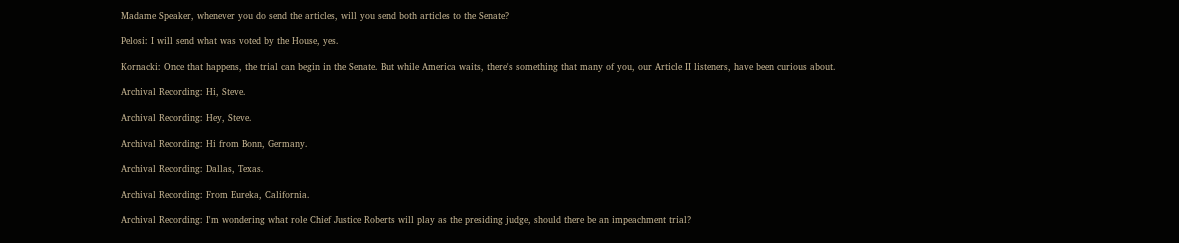Madame Speaker, whenever you do send the articles, will you send both articles to the Senate?

Pelosi: I will send what was voted by the House, yes.

Kornacki: Once that happens, the trial can begin in the Senate. But while America waits, there's something that many of you, our Article II listeners, have been curious about.

Archival Recording: Hi, Steve.

Archival Recording: Hey, Steve.

Archival Recording: Hi from Bonn, Germany.

Archival Recording: Dallas, Texas.

Archival Recording: From Eureka, California.

Archival Recording: I'm wondering what role Chief Justice Roberts will play as the presiding judge, should there be an impeachment trial?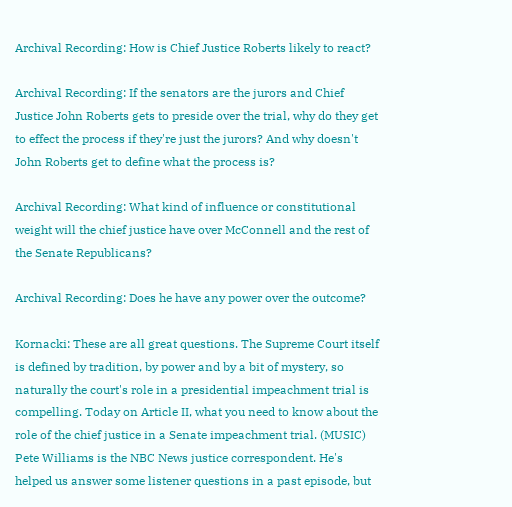Archival Recording: How is Chief Justice Roberts likely to react?

Archival Recording: If the senators are the jurors and Chief Justice John Roberts gets to preside over the trial, why do they get to effect the process if they're just the jurors? And why doesn't John Roberts get to define what the process is?

Archival Recording: What kind of influence or constitutional weight will the chief justice have over McConnell and the rest of the Senate Republicans?

Archival Recording: Does he have any power over the outcome?

Kornacki: These are all great questions. The Supreme Court itself is defined by tradition, by power and by a bit of mystery, so naturally the court's role in a presidential impeachment trial is compelling. Today on Article II, what you need to know about the role of the chief justice in a Senate impeachment trial. (MUSIC) Pete Williams is the NBC News justice correspondent. He's helped us answer some listener questions in a past episode, but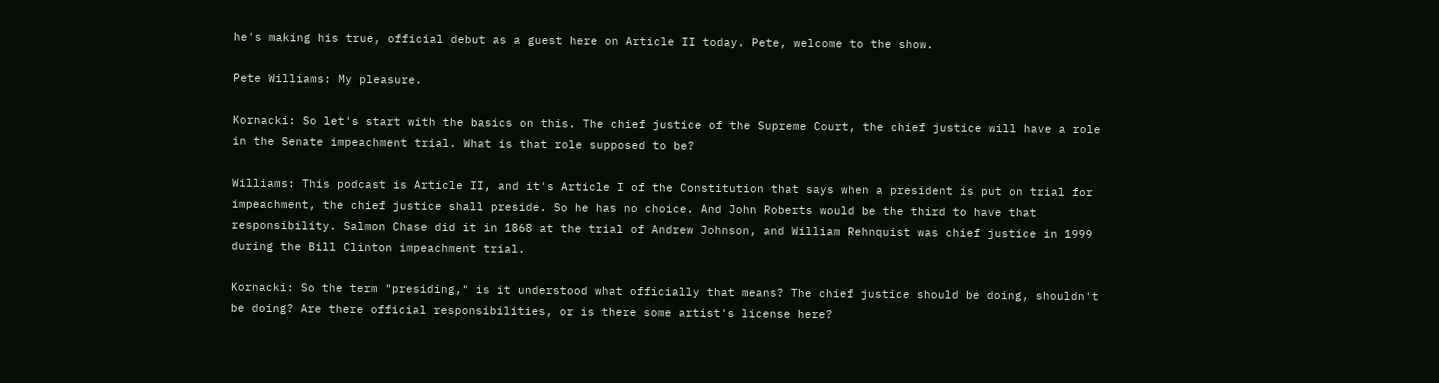he's making his true, official debut as a guest here on Article II today. Pete, welcome to the show.

Pete Williams: My pleasure.

Kornacki: So let's start with the basics on this. The chief justice of the Supreme Court, the chief justice will have a role in the Senate impeachment trial. What is that role supposed to be?

Williams: This podcast is Article II, and it's Article I of the Constitution that says when a president is put on trial for impeachment, the chief justice shall preside. So he has no choice. And John Roberts would be the third to have that responsibility. Salmon Chase did it in 1868 at the trial of Andrew Johnson, and William Rehnquist was chief justice in 1999 during the Bill Clinton impeachment trial.

Kornacki: So the term "presiding," is it understood what officially that means? The chief justice should be doing, shouldn't be doing? Are there official responsibilities, or is there some artist's license here?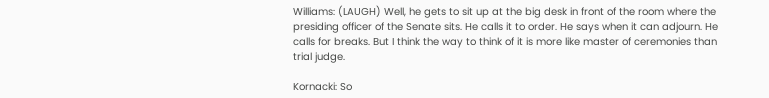Williams: (LAUGH) Well, he gets to sit up at the big desk in front of the room where the presiding officer of the Senate sits. He calls it to order. He says when it can adjourn. He calls for breaks. But I think the way to think of it is more like master of ceremonies than trial judge.

Kornacki: So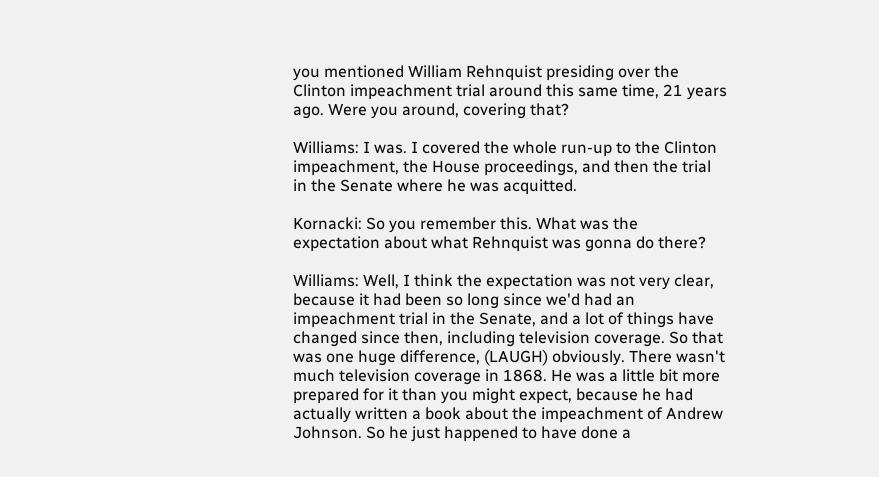you mentioned William Rehnquist presiding over the Clinton impeachment trial around this same time, 21 years ago. Were you around, covering that?

Williams: I was. I covered the whole run-up to the Clinton impeachment, the House proceedings, and then the trial in the Senate where he was acquitted.

Kornacki: So you remember this. What was the expectation about what Rehnquist was gonna do there?

Williams: Well, I think the expectation was not very clear, because it had been so long since we'd had an impeachment trial in the Senate, and a lot of things have changed since then, including television coverage. So that was one huge difference, (LAUGH) obviously. There wasn't much television coverage in 1868. He was a little bit more prepared for it than you might expect, because he had actually written a book about the impeachment of Andrew Johnson. So he just happened to have done a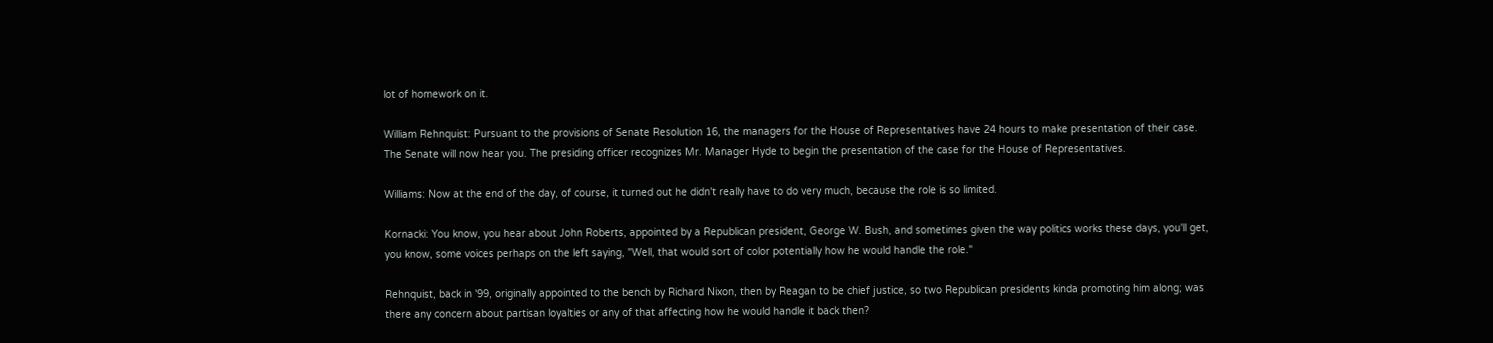lot of homework on it.

William Rehnquist: Pursuant to the provisions of Senate Resolution 16, the managers for the House of Representatives have 24 hours to make presentation of their case. The Senate will now hear you. The presiding officer recognizes Mr. Manager Hyde to begin the presentation of the case for the House of Representatives.

Williams: Now at the end of the day, of course, it turned out he didn't really have to do very much, because the role is so limited.

Kornacki: You know, you hear about John Roberts, appointed by a Republican president, George W. Bush, and sometimes given the way politics works these days, you'll get, you know, some voices perhaps on the left saying, "Well, that would sort of color potentially how he would handle the role."

Rehnquist, back in '99, originally appointed to the bench by Richard Nixon, then by Reagan to be chief justice, so two Republican presidents kinda promoting him along; was there any concern about partisan loyalties or any of that affecting how he would handle it back then?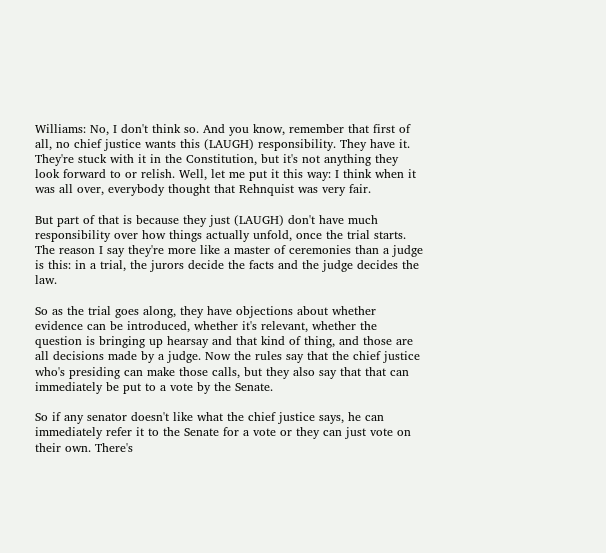Williams: No, I don't think so. And you know, remember that first of all, no chief justice wants this (LAUGH) responsibility. They have it. They're stuck with it in the Constitution, but it's not anything they look forward to or relish. Well, let me put it this way: I think when it was all over, everybody thought that Rehnquist was very fair.

But part of that is because they just (LAUGH) don't have much responsibility over how things actually unfold, once the trial starts. The reason I say they're more like a master of ceremonies than a judge is this: in a trial, the jurors decide the facts and the judge decides the law.

So as the trial goes along, they have objections about whether evidence can be introduced, whether it's relevant, whether the question is bringing up hearsay and that kind of thing, and those are all decisions made by a judge. Now the rules say that the chief justice who's presiding can make those calls, but they also say that that can immediately be put to a vote by the Senate.

So if any senator doesn't like what the chief justice says, he can immediately refer it to the Senate for a vote or they can just vote on their own. There's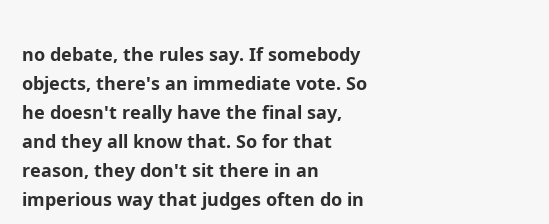no debate, the rules say. If somebody objects, there's an immediate vote. So he doesn't really have the final say, and they all know that. So for that reason, they don't sit there in an imperious way that judges often do in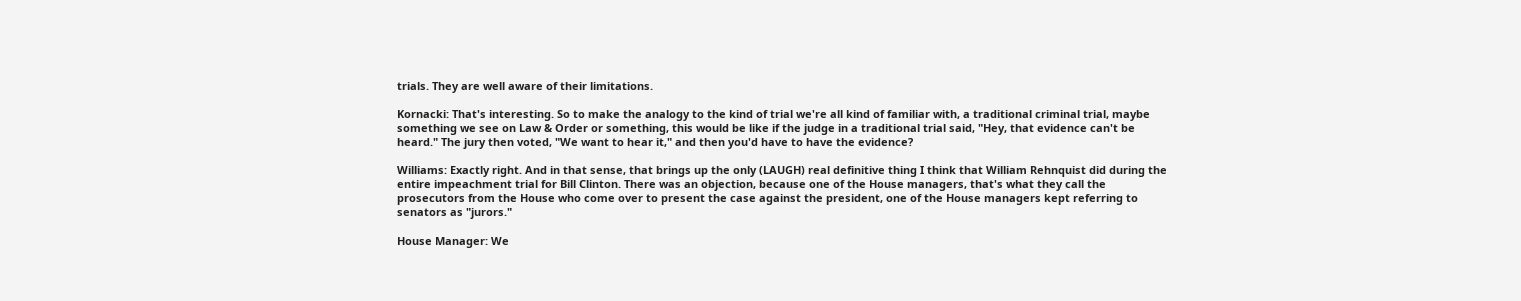trials. They are well aware of their limitations.

Kornacki: That's interesting. So to make the analogy to the kind of trial we're all kind of familiar with, a traditional criminal trial, maybe something we see on Law & Order or something, this would be like if the judge in a traditional trial said, "Hey, that evidence can't be heard." The jury then voted, "We want to hear it," and then you'd have to have the evidence?

Williams: Exactly right. And in that sense, that brings up the only (LAUGH) real definitive thing I think that William Rehnquist did during the entire impeachment trial for Bill Clinton. There was an objection, because one of the House managers, that's what they call the prosecutors from the House who come over to present the case against the president, one of the House managers kept referring to senators as "jurors."

House Manager: We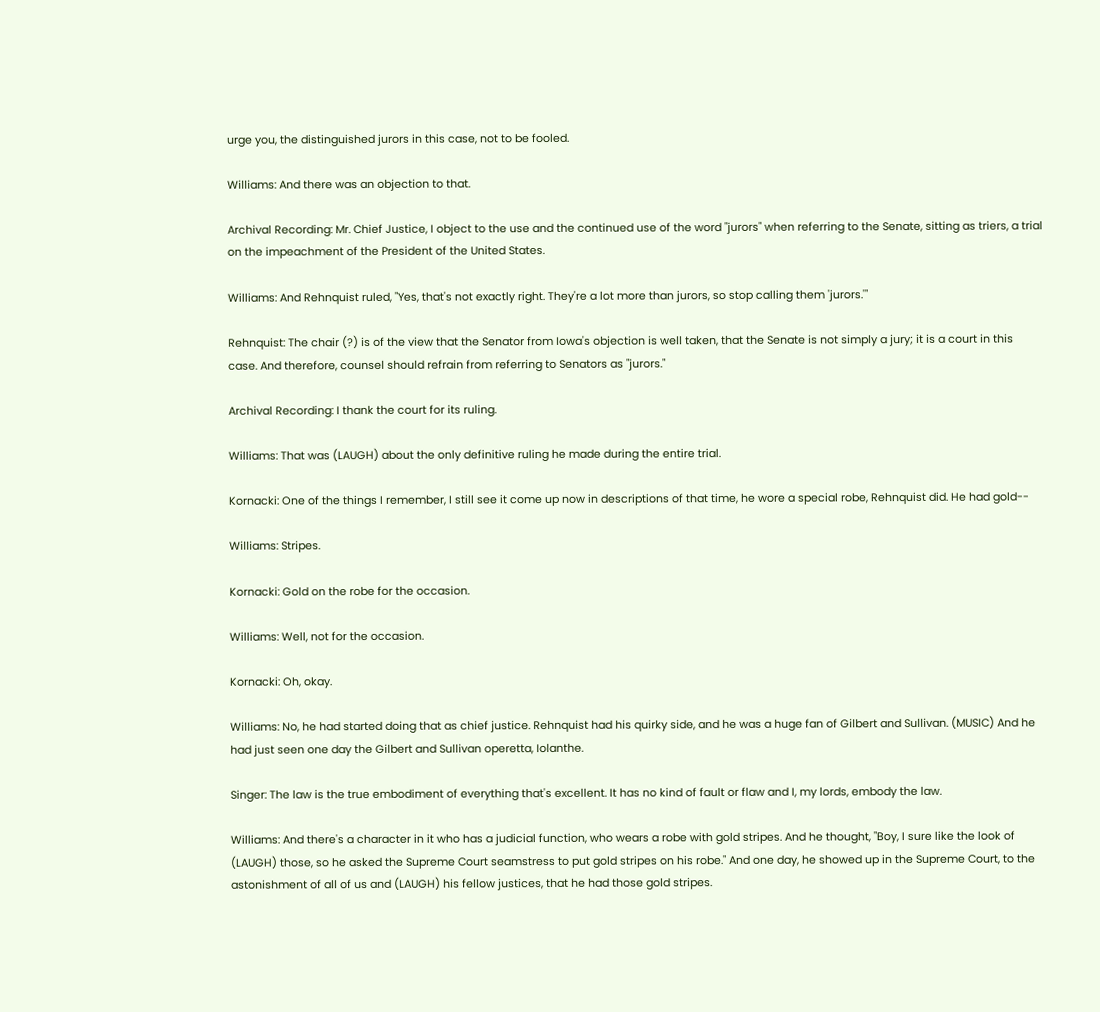urge you, the distinguished jurors in this case, not to be fooled.

Williams: And there was an objection to that.

Archival Recording: Mr. Chief Justice, I object to the use and the continued use of the word "jurors" when referring to the Senate, sitting as triers, a trial on the impeachment of the President of the United States.

Williams: And Rehnquist ruled, "Yes, that's not exactly right. They're a lot more than jurors, so stop calling them 'jurors.'"

Rehnquist: The chair (?) is of the view that the Senator from Iowa's objection is well taken, that the Senate is not simply a jury; it is a court in this case. And therefore, counsel should refrain from referring to Senators as "jurors."

Archival Recording: I thank the court for its ruling.

Williams: That was (LAUGH) about the only definitive ruling he made during the entire trial.

Kornacki: One of the things I remember, I still see it come up now in descriptions of that time, he wore a special robe, Rehnquist did. He had gold--

Williams: Stripes.

Kornacki: Gold on the robe for the occasion.

Williams: Well, not for the occasion.

Kornacki: Oh, okay.

Williams: No, he had started doing that as chief justice. Rehnquist had his quirky side, and he was a huge fan of Gilbert and Sullivan. (MUSIC) And he had just seen one day the Gilbert and Sullivan operetta, Iolanthe.

Singer: The law is the true embodiment of everything that's excellent. It has no kind of fault or flaw and I, my lords, embody the law.

Williams: And there's a character in it who has a judicial function, who wears a robe with gold stripes. And he thought, "Boy, I sure like the look of (LAUGH) those, so he asked the Supreme Court seamstress to put gold stripes on his robe." And one day, he showed up in the Supreme Court, to the astonishment of all of us and (LAUGH) his fellow justices, that he had those gold stripes.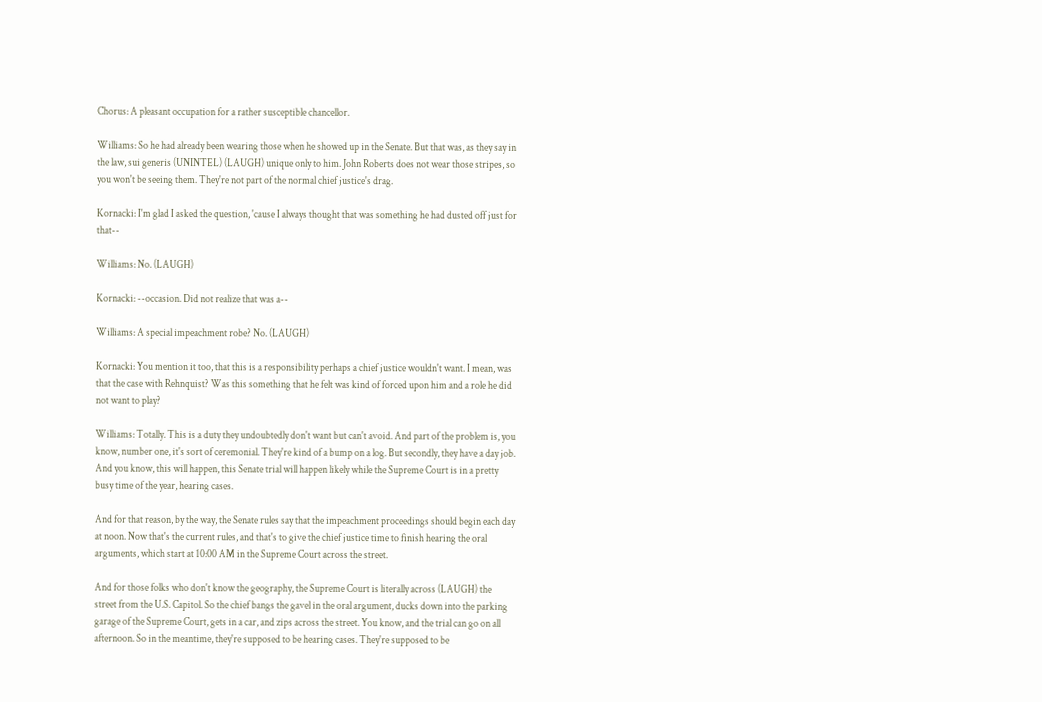Chorus: A pleasant occupation for a rather susceptible chancellor.

Williams: So he had already been wearing those when he showed up in the Senate. But that was, as they say in the law, sui generis (UNINTEL) (LAUGH) unique only to him. John Roberts does not wear those stripes, so you won't be seeing them. They're not part of the normal chief justice's drag.

Kornacki: I'm glad I asked the question, 'cause I always thought that was something he had dusted off just for that--

Williams: No. (LAUGH)

Kornacki: --occasion. Did not realize that was a--

Williams: A special impeachment robe? No. (LAUGH)

Kornacki: You mention it too, that this is a responsibility perhaps a chief justice wouldn't want. I mean, was that the case with Rehnquist? Was this something that he felt was kind of forced upon him and a role he did not want to play?

Williams: Totally. This is a duty they undoubtedly don't want but can't avoid. And part of the problem is, you know, number one, it's sort of ceremonial. They're kind of a bump on a log. But secondly, they have a day job. And you know, this will happen, this Senate trial will happen likely while the Supreme Court is in a pretty busy time of the year, hearing cases.

And for that reason, by the way, the Senate rules say that the impeachment proceedings should begin each day at noon. Now that's the current rules, and that's to give the chief justice time to finish hearing the oral arguments, which start at 10:00 AM in the Supreme Court across the street.

And for those folks who don't know the geography, the Supreme Court is literally across (LAUGH) the street from the U.S. Capitol. So the chief bangs the gavel in the oral argument, ducks down into the parking garage of the Supreme Court, gets in a car, and zips across the street. You know, and the trial can go on all afternoon. So in the meantime, they're supposed to be hearing cases. They're supposed to be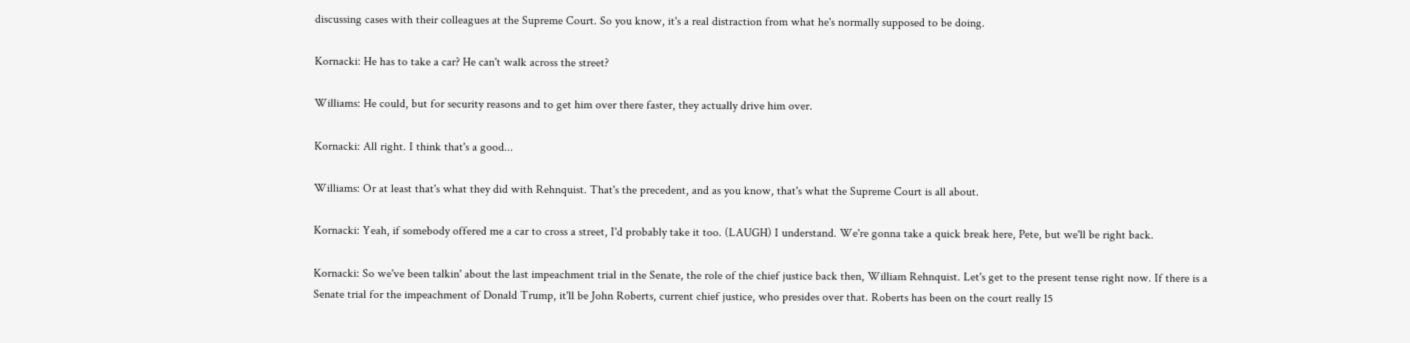discussing cases with their colleagues at the Supreme Court. So you know, it's a real distraction from what he's normally supposed to be doing.

Kornacki: He has to take a car? He can't walk across the street?

Williams: He could, but for security reasons and to get him over there faster, they actually drive him over.

Kornacki: All right. I think that's a good...

Williams: Or at least that's what they did with Rehnquist. That's the precedent, and as you know, that's what the Supreme Court is all about.

Kornacki: Yeah, if somebody offered me a car to cross a street, I'd probably take it too. (LAUGH) I understand. We're gonna take a quick break here, Pete, but we'll be right back.

Kornacki: So we've been talkin' about the last impeachment trial in the Senate, the role of the chief justice back then, William Rehnquist. Let's get to the present tense right now. If there is a Senate trial for the impeachment of Donald Trump, it'll be John Roberts, current chief justice, who presides over that. Roberts has been on the court really 15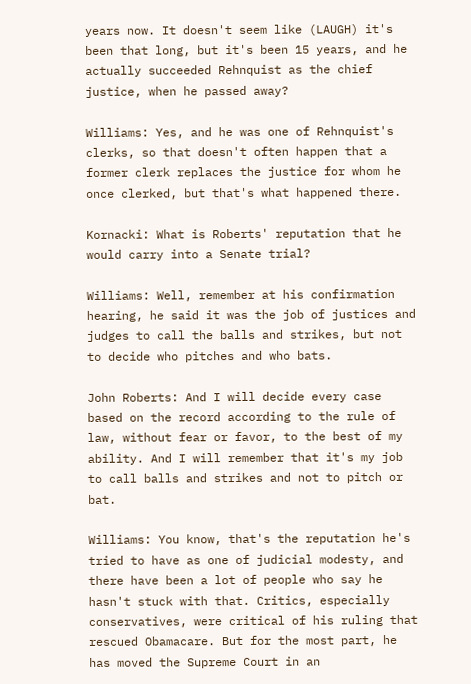years now. It doesn't seem like (LAUGH) it's been that long, but it's been 15 years, and he actually succeeded Rehnquist as the chief justice, when he passed away?

Williams: Yes, and he was one of Rehnquist's clerks, so that doesn't often happen that a former clerk replaces the justice for whom he once clerked, but that's what happened there.

Kornacki: What is Roberts' reputation that he would carry into a Senate trial?

Williams: Well, remember at his confirmation hearing, he said it was the job of justices and judges to call the balls and strikes, but not to decide who pitches and who bats.

John Roberts: And I will decide every case based on the record according to the rule of law, without fear or favor, to the best of my ability. And I will remember that it's my job to call balls and strikes and not to pitch or bat.

Williams: You know, that's the reputation he's tried to have as one of judicial modesty, and there have been a lot of people who say he hasn't stuck with that. Critics, especially conservatives, were critical of his ruling that rescued Obamacare. But for the most part, he has moved the Supreme Court in an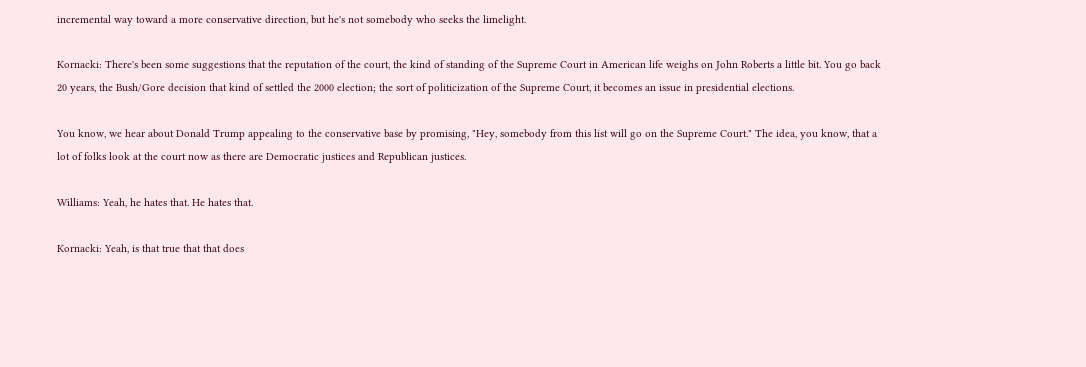incremental way toward a more conservative direction, but he's not somebody who seeks the limelight.

Kornacki: There's been some suggestions that the reputation of the court, the kind of standing of the Supreme Court in American life weighs on John Roberts a little bit. You go back 20 years, the Bush/Gore decision that kind of settled the 2000 election; the sort of politicization of the Supreme Court, it becomes an issue in presidential elections.

You know, we hear about Donald Trump appealing to the conservative base by promising, "Hey, somebody from this list will go on the Supreme Court." The idea, you know, that a lot of folks look at the court now as there are Democratic justices and Republican justices.

Williams: Yeah, he hates that. He hates that.

Kornacki: Yeah, is that true that that does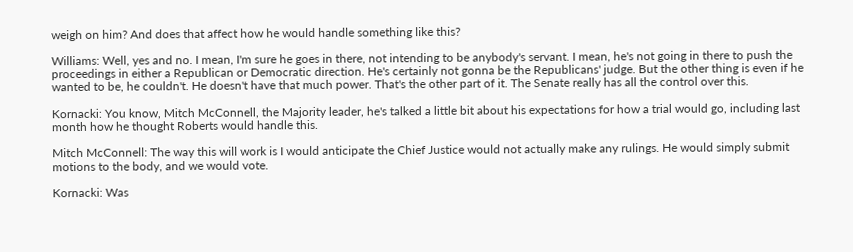weigh on him? And does that affect how he would handle something like this?

Williams: Well, yes and no. I mean, I'm sure he goes in there, not intending to be anybody's servant. I mean, he's not going in there to push the proceedings in either a Republican or Democratic direction. He's certainly not gonna be the Republicans' judge. But the other thing is even if he wanted to be, he couldn't. He doesn't have that much power. That's the other part of it. The Senate really has all the control over this.

Kornacki: You know, Mitch McConnell, the Majority leader, he's talked a little bit about his expectations for how a trial would go, including last month how he thought Roberts would handle this.

Mitch McConnell: The way this will work is I would anticipate the Chief Justice would not actually make any rulings. He would simply submit motions to the body, and we would vote.

Kornacki: Was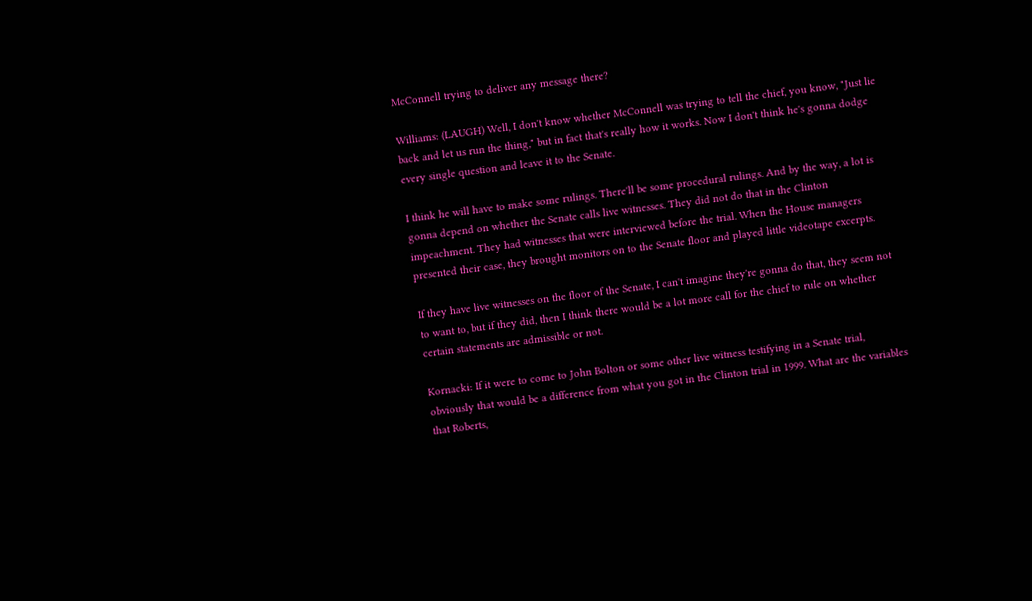McConnell trying to deliver any message there?

Williams: (LAUGH) Well, I don't know whether McConnell was trying to tell the chief, you know, "Just lie back and let us run the thing," but in fact that's really how it works. Now I don't think he's gonna dodge every single question and leave it to the Senate.

I think he will have to make some rulings. There'll be some procedural rulings. And by the way, a lot is gonna depend on whether the Senate calls live witnesses. They did not do that in the Clinton impeachment. They had witnesses that were interviewed before the trial. When the House managers presented their case, they brought monitors on to the Senate floor and played little videotape excerpts.

If they have live witnesses on the floor of the Senate, I can't imagine they're gonna do that, they seem not to want to, but if they did, then I think there would be a lot more call for the chief to rule on whether certain statements are admissible or not.

Kornacki: If it were to come to John Bolton or some other live witness testifying in a Senate trial, obviously that would be a difference from what you got in the Clinton trial in 1999. What are the variables that Roberts,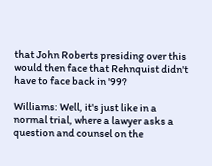that John Roberts presiding over this would then face that Rehnquist didn't have to face back in '99?

Williams: Well, it's just like in a normal trial, where a lawyer asks a question and counsel on the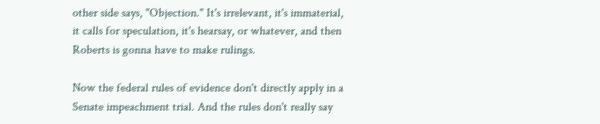other side says, "Objection." It's irrelevant, it's immaterial, it calls for speculation, it's hearsay, or whatever, and then Roberts is gonna have to make rulings.

Now the federal rules of evidence don't directly apply in a Senate impeachment trial. And the rules don't really say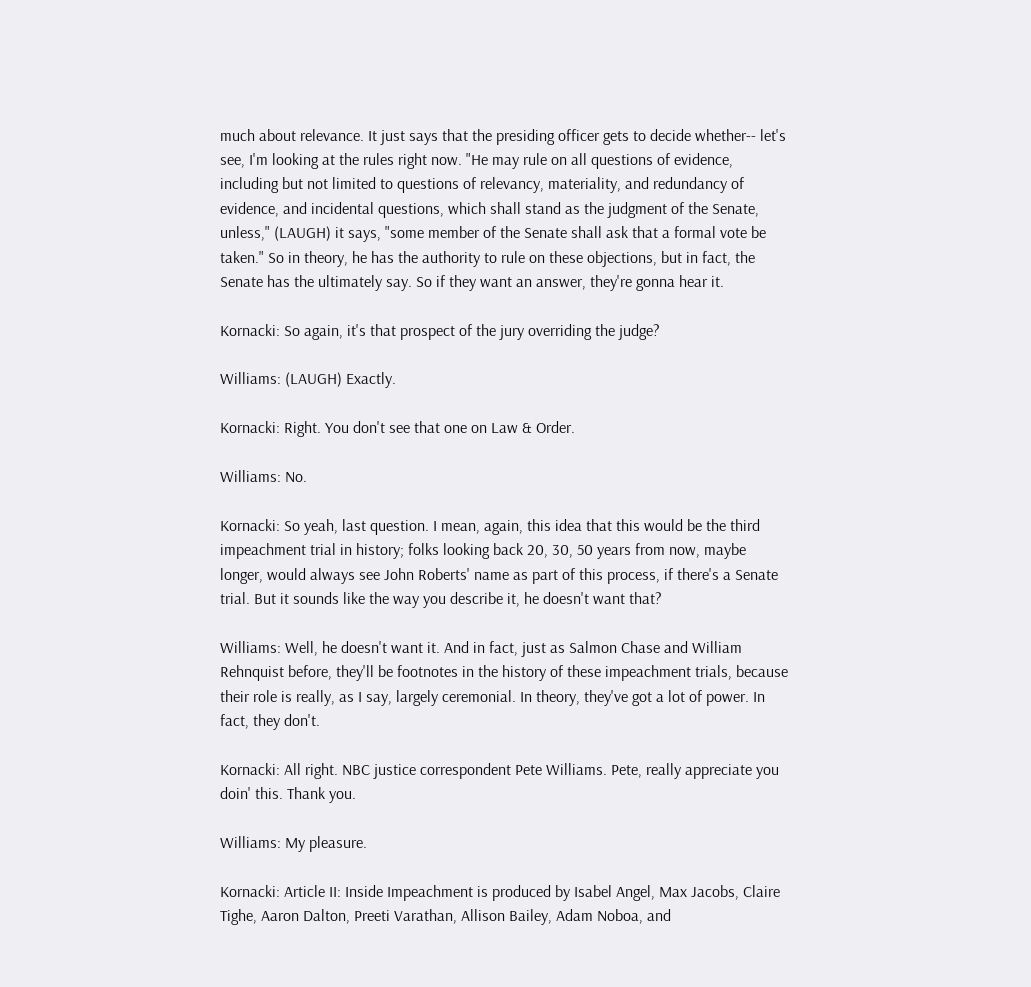much about relevance. It just says that the presiding officer gets to decide whether-- let's see, I'm looking at the rules right now. "He may rule on all questions of evidence, including but not limited to questions of relevancy, materiality, and redundancy of evidence, and incidental questions, which shall stand as the judgment of the Senate, unless," (LAUGH) it says, "some member of the Senate shall ask that a formal vote be taken." So in theory, he has the authority to rule on these objections, but in fact, the Senate has the ultimately say. So if they want an answer, they're gonna hear it.

Kornacki: So again, it's that prospect of the jury overriding the judge?

Williams: (LAUGH) Exactly.

Kornacki: Right. You don't see that one on Law & Order.

Williams: No.

Kornacki: So yeah, last question. I mean, again, this idea that this would be the third impeachment trial in history; folks looking back 20, 30, 50 years from now, maybe longer, would always see John Roberts' name as part of this process, if there's a Senate trial. But it sounds like the way you describe it, he doesn't want that?

Williams: Well, he doesn't want it. And in fact, just as Salmon Chase and William Rehnquist before, they'll be footnotes in the history of these impeachment trials, because their role is really, as I say, largely ceremonial. In theory, they've got a lot of power. In fact, they don't.

Kornacki: All right. NBC justice correspondent Pete Williams. Pete, really appreciate you doin' this. Thank you.

Williams: My pleasure.

Kornacki: Article II: Inside Impeachment is produced by Isabel Angel, Max Jacobs, Claire Tighe, Aaron Dalton, Preeti Varathan, Allison Bailey, Adam Noboa, and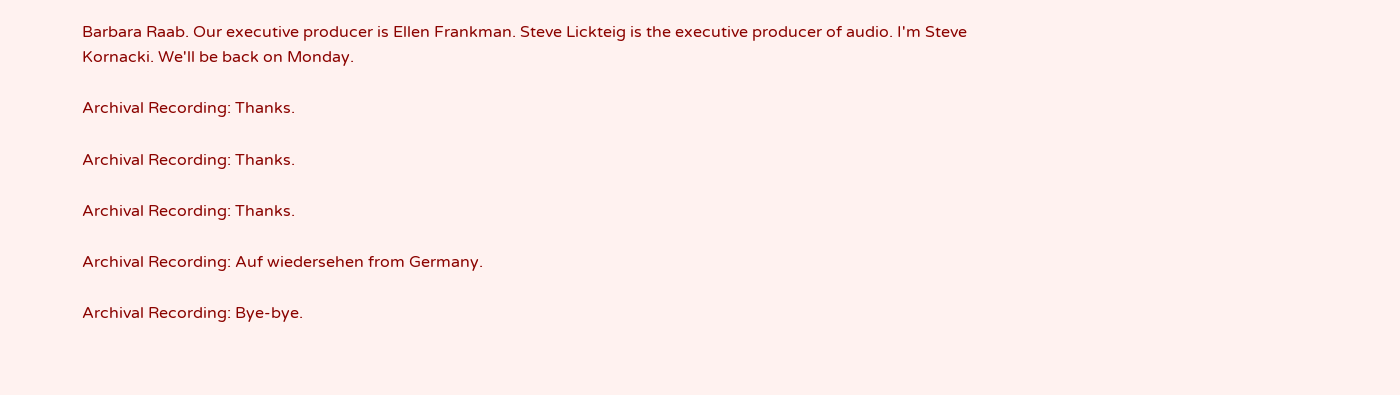Barbara Raab. Our executive producer is Ellen Frankman. Steve Lickteig is the executive producer of audio. I'm Steve Kornacki. We'll be back on Monday.

Archival Recording: Thanks.

Archival Recording: Thanks.

Archival Recording: Thanks.

Archival Recording: Auf wiedersehen from Germany.

Archival Recording: Bye-bye.